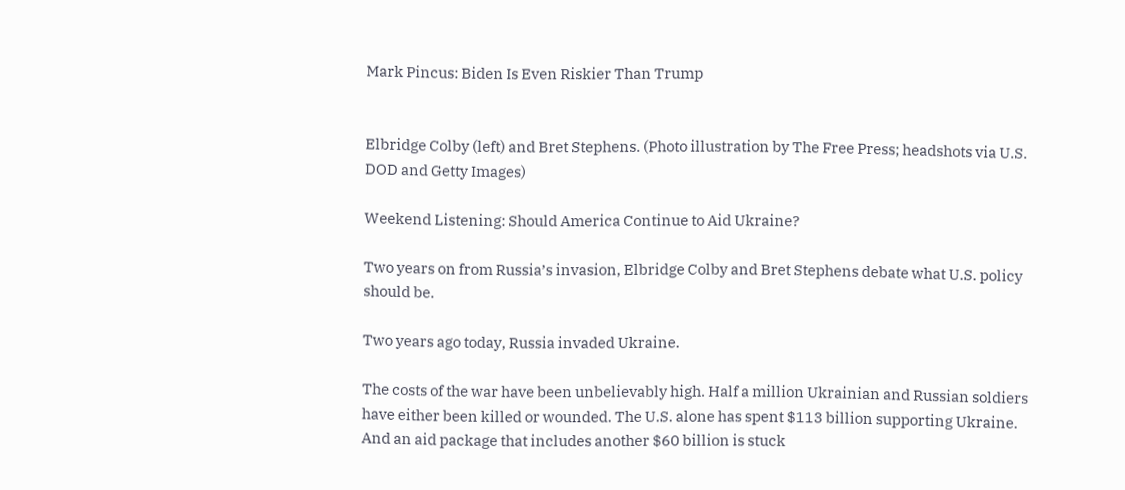Mark Pincus: Biden Is Even Riskier Than Trump


Elbridge Colby (left) and Bret Stephens. (Photo illustration by The Free Press; headshots via U.S. DOD and Getty Images)

Weekend Listening: Should America Continue to Aid Ukraine?

Two years on from Russia’s invasion, Elbridge Colby and Bret Stephens debate what U.S. policy should be.

Two years ago today, Russia invaded Ukraine.

The costs of the war have been unbelievably high. Half a million Ukrainian and Russian soldiers have either been killed or wounded. The U.S. alone has spent $113 billion supporting Ukraine. And an aid package that includes another $60 billion is stuck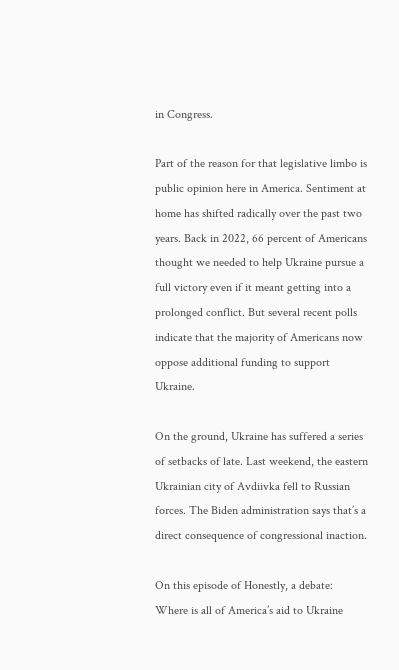in Congress.

Part of the reason for that legislative limbo is public opinion here in America. Sentiment at home has shifted radically over the past two years. Back in 2022, 66 percent of Americans thought we needed to help Ukraine pursue a full victory even if it meant getting into a prolonged conflict. But several recent polls indicate that the majority of Americans now oppose additional funding to support Ukraine.

On the ground, Ukraine has suffered a series of setbacks of late. Last weekend, the eastern Ukrainian city of Avdiivka fell to Russian forces. The Biden administration says that’s a direct consequence of congressional inaction.

On this episode of Honestly, a debate: Where is all of America’s aid to Ukraine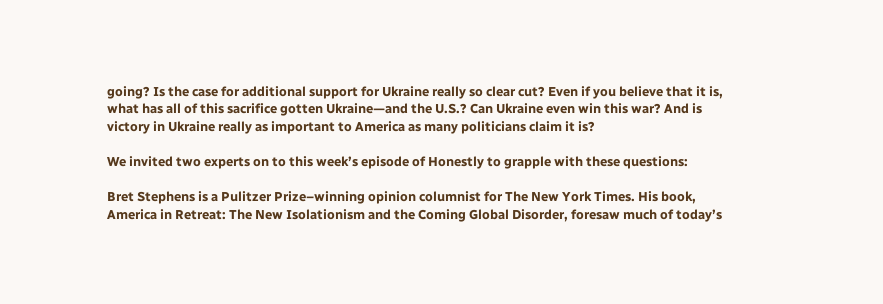going? Is the case for additional support for Ukraine really so clear cut? Even if you believe that it is, what has all of this sacrifice gotten Ukraine—and the U.S.? Can Ukraine even win this war? And is victory in Ukraine really as important to America as many politicians claim it is?

We invited two experts on to this week’s episode of Honestly to grapple with these questions:

Bret Stephens is a Pulitzer Prize–winning opinion columnist for The New York Times. His book, America in Retreat: The New Isolationism and the Coming Global Disorder, foresaw much of today’s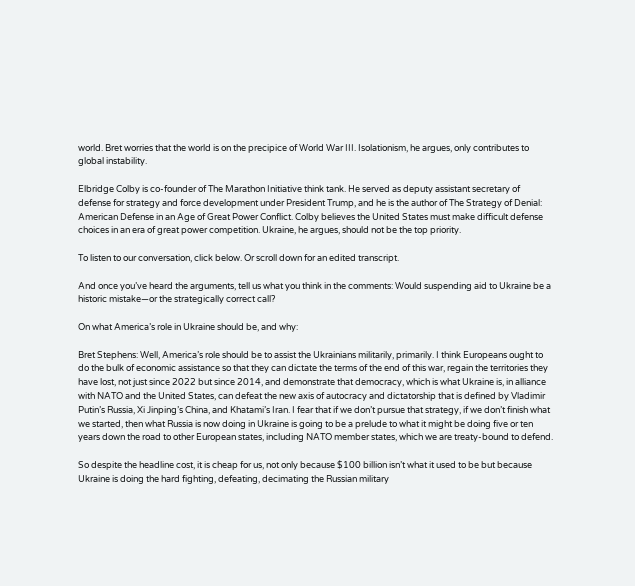world. Bret worries that the world is on the precipice of World War III. Isolationism, he argues, only contributes to global instability.

Elbridge Colby is co-founder of The Marathon Initiative think tank. He served as deputy assistant secretary of defense for strategy and force development under President Trump, and he is the author of The Strategy of Denial: American Defense in an Age of Great Power Conflict. Colby believes the United States must make difficult defense choices in an era of great power competition. Ukraine, he argues, should not be the top priority.

To listen to our conversation, click below. Or scroll down for an edited transcript.

And once you’ve heard the arguments, tell us what you think in the comments: Would suspending aid to Ukraine be a historic mistake—or the strategically correct call?

On what America’s role in Ukraine should be, and why:

Bret Stephens: Well, America’s role should be to assist the Ukrainians militarily, primarily. I think Europeans ought to do the bulk of economic assistance so that they can dictate the terms of the end of this war, regain the territories they have lost, not just since 2022 but since 2014, and demonstrate that democracy, which is what Ukraine is, in alliance with NATO and the United States, can defeat the new axis of autocracy and dictatorship that is defined by Vladimir Putin’s Russia, Xi Jinping’s China, and Khatami’s Iran. I fear that if we don’t pursue that strategy, if we don’t finish what we started, then what Russia is now doing in Ukraine is going to be a prelude to what it might be doing five or ten years down the road to other European states, including NATO member states, which we are treaty-bound to defend.

So despite the headline cost, it is cheap for us, not only because $100 billion isn’t what it used to be but because Ukraine is doing the hard fighting, defeating, decimating the Russian military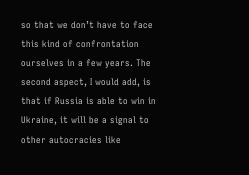so that we don’t have to face this kind of confrontation ourselves in a few years. The second aspect, I would add, is that if Russia is able to win in Ukraine, it will be a signal to other autocracies like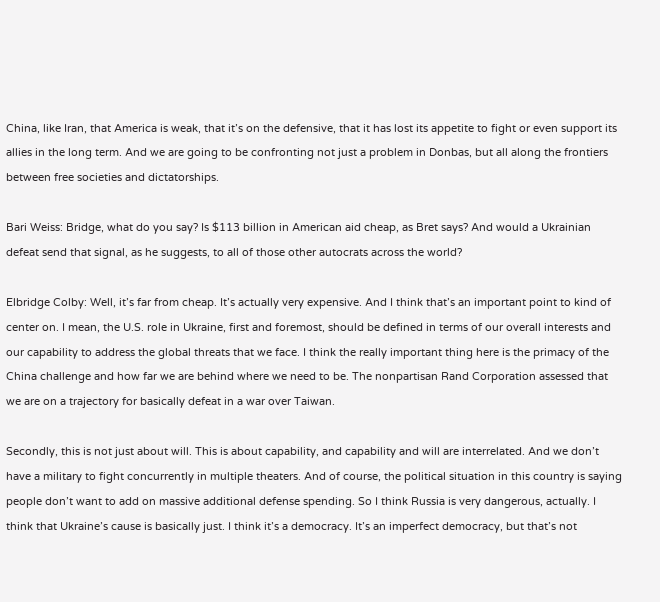China, like Iran, that America is weak, that it’s on the defensive, that it has lost its appetite to fight or even support its allies in the long term. And we are going to be confronting not just a problem in Donbas, but all along the frontiers between free societies and dictatorships.

Bari Weiss: Bridge, what do you say? Is $113 billion in American aid cheap, as Bret says? And would a Ukrainian defeat send that signal, as he suggests, to all of those other autocrats across the world?

Elbridge Colby: Well, it’s far from cheap. It’s actually very expensive. And I think that’s an important point to kind of center on. I mean, the U.S. role in Ukraine, first and foremost, should be defined in terms of our overall interests and our capability to address the global threats that we face. I think the really important thing here is the primacy of the China challenge and how far we are behind where we need to be. The nonpartisan Rand Corporation assessed that we are on a trajectory for basically defeat in a war over Taiwan.

Secondly, this is not just about will. This is about capability, and capability and will are interrelated. And we don’t have a military to fight concurrently in multiple theaters. And of course, the political situation in this country is saying people don’t want to add on massive additional defense spending. So I think Russia is very dangerous, actually. I think that Ukraine’s cause is basically just. I think it’s a democracy. It’s an imperfect democracy, but that’s not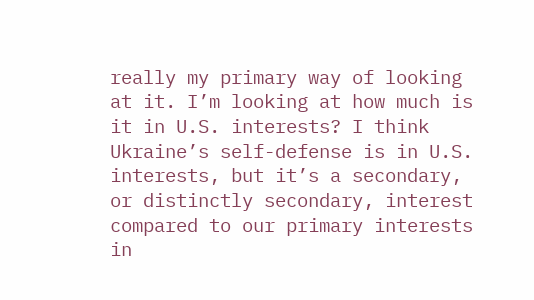really my primary way of looking at it. I’m looking at how much is it in U.S. interests? I think Ukraine’s self-defense is in U.S. interests, but it’s a secondary, or distinctly secondary, interest compared to our primary interests in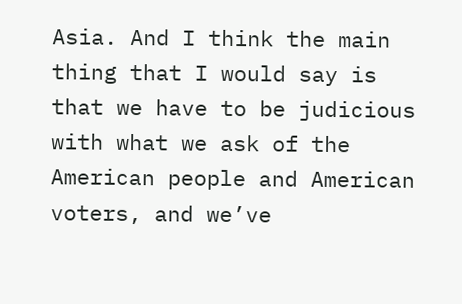Asia. And I think the main thing that I would say is that we have to be judicious with what we ask of the American people and American voters, and we’ve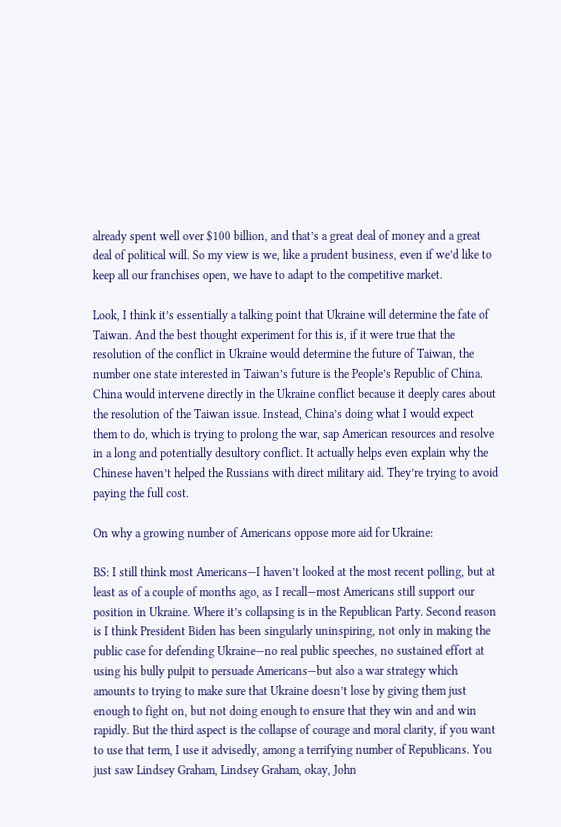already spent well over $100 billion, and that’s a great deal of money and a great deal of political will. So my view is we, like a prudent business, even if we’d like to keep all our franchises open, we have to adapt to the competitive market.

Look, I think it’s essentially a talking point that Ukraine will determine the fate of Taiwan. And the best thought experiment for this is, if it were true that the resolution of the conflict in Ukraine would determine the future of Taiwan, the number one state interested in Taiwan’s future is the People’s Republic of China. China would intervene directly in the Ukraine conflict because it deeply cares about the resolution of the Taiwan issue. Instead, China’s doing what I would expect them to do, which is trying to prolong the war, sap American resources and resolve in a long and potentially desultory conflict. It actually helps even explain why the Chinese haven’t helped the Russians with direct military aid. They’re trying to avoid paying the full cost.

On why a growing number of Americans oppose more aid for Ukraine:

BS: I still think most Americans—I haven’t looked at the most recent polling, but at least as of a couple of months ago, as I recall—most Americans still support our position in Ukraine. Where it’s collapsing is in the Republican Party. Second reason is I think President Biden has been singularly uninspiring, not only in making the public case for defending Ukraine—no real public speeches, no sustained effort at using his bully pulpit to persuade Americans—but also a war strategy which amounts to trying to make sure that Ukraine doesn’t lose by giving them just enough to fight on, but not doing enough to ensure that they win and and win rapidly. But the third aspect is the collapse of courage and moral clarity, if you want to use that term, I use it advisedly, among a terrifying number of Republicans. You just saw Lindsey Graham, Lindsey Graham, okay, John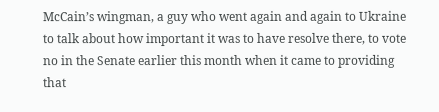McCain’s wingman, a guy who went again and again to Ukraine to talk about how important it was to have resolve there, to vote no in the Senate earlier this month when it came to providing that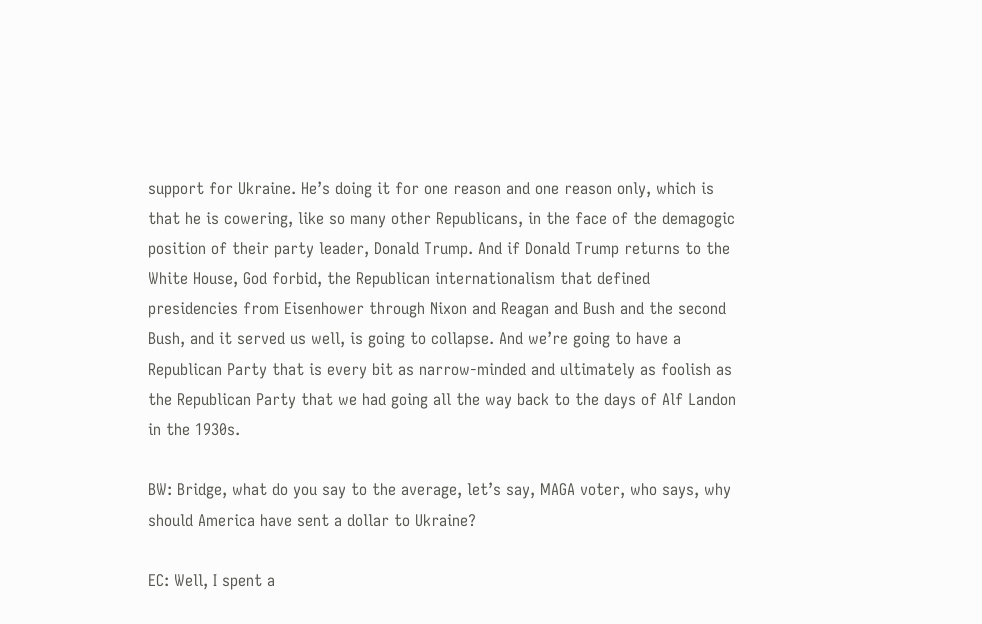support for Ukraine. He’s doing it for one reason and one reason only, which is that he is cowering, like so many other Republicans, in the face of the demagogic position of their party leader, Donald Trump. And if Donald Trump returns to the White House, God forbid, the Republican internationalism that defined presidencies from Eisenhower through Nixon and Reagan and Bush and the second Bush, and it served us well, is going to collapse. And we’re going to have a Republican Party that is every bit as narrow-minded and ultimately as foolish as the Republican Party that we had going all the way back to the days of Alf Landon in the 1930s.

BW: Bridge, what do you say to the average, let’s say, MAGA voter, who says, why should America have sent a dollar to Ukraine?

EC: Well, I spent a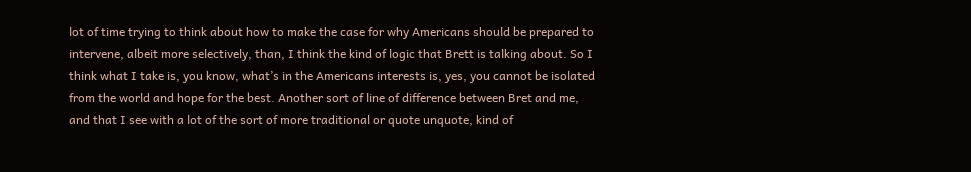lot of time trying to think about how to make the case for why Americans should be prepared to intervene, albeit more selectively, than, I think the kind of logic that Brett is talking about. So I think what I take is, you know, what’s in the Americans interests is, yes, you cannot be isolated from the world and hope for the best. Another sort of line of difference between Bret and me, and that I see with a lot of the sort of more traditional or quote unquote, kind of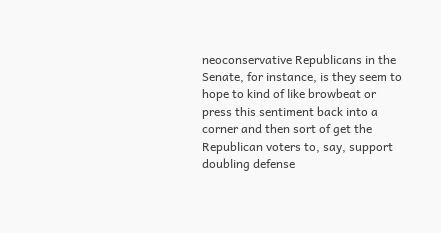neoconservative Republicans in the Senate, for instance, is they seem to hope to kind of like browbeat or press this sentiment back into a corner and then sort of get the Republican voters to, say, support doubling defense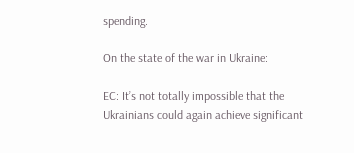spending.

On the state of the war in Ukraine:

EC: It’s not totally impossible that the Ukrainians could again achieve significant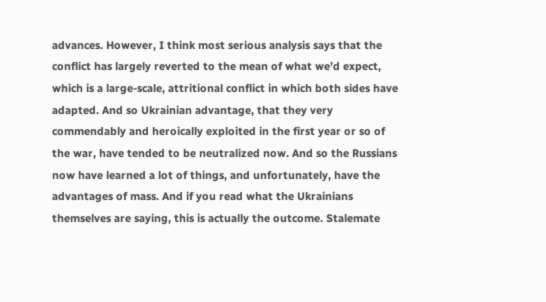advances. However, I think most serious analysis says that the conflict has largely reverted to the mean of what we’d expect, which is a large-scale, attritional conflict in which both sides have adapted. And so Ukrainian advantage, that they very commendably and heroically exploited in the first year or so of the war, have tended to be neutralized now. And so the Russians now have learned a lot of things, and unfortunately, have the advantages of mass. And if you read what the Ukrainians themselves are saying, this is actually the outcome. Stalemate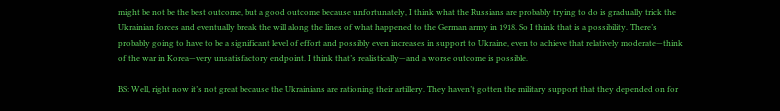might be not be the best outcome, but a good outcome because unfortunately, I think what the Russians are probably trying to do is gradually trick the Ukrainian forces and eventually break the will along the lines of what happened to the German army in 1918. So I think that is a possibility. There’s probably going to have to be a significant level of effort and possibly even increases in support to Ukraine, even to achieve that relatively moderate—think of the war in Korea—very unsatisfactory endpoint. I think that’s realistically—and a worse outcome is possible.

BS: Well, right now it’s not great because the Ukrainians are rationing their artillery. They haven’t gotten the military support that they depended on for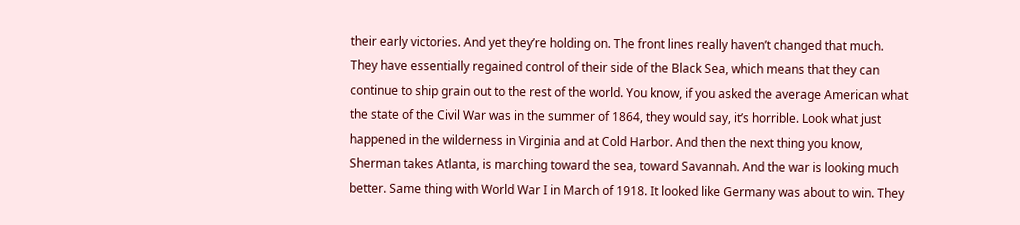their early victories. And yet they’re holding on. The front lines really haven’t changed that much. They have essentially regained control of their side of the Black Sea, which means that they can continue to ship grain out to the rest of the world. You know, if you asked the average American what the state of the Civil War was in the summer of 1864, they would say, it’s horrible. Look what just happened in the wilderness in Virginia and at Cold Harbor. And then the next thing you know, Sherman takes Atlanta, is marching toward the sea, toward Savannah. And the war is looking much better. Same thing with World War I in March of 1918. It looked like Germany was about to win. They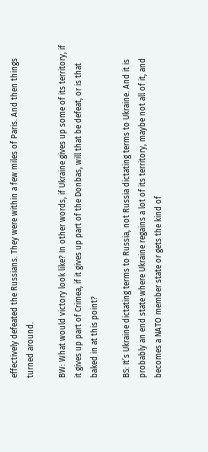effectively defeated the Russians. They were within a few miles of Paris. And then things turned around.

BW: What would victory look like? In other words, if Ukraine gives up some of its territory, if it gives up part of Crimea, if it gives up part of the Donbas, will that be defeat, or is that baked in at this point?

BS: It’s Ukraine dictating terms to Russia, not Russia dictating terms to Ukraine. And it is probably an end state where Ukraine regains a lot of its territory, maybe not all of it, and becomes a NATO member state or gets the kind of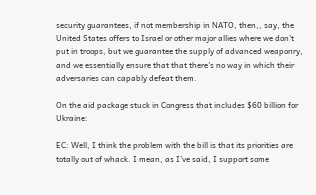security guarantees, if not membership in NATO, then,, say, the United States offers to Israel or other major allies where we don’t put in troops, but we guarantee the supply of advanced weaponry, and we essentially ensure that that there’s no way in which their adversaries can capably defeat them.

On the aid package stuck in Congress that includes $60 billion for Ukraine:

EC: Well, I think the problem with the bill is that its priorities are totally out of whack. I mean, as I’ve said, I support some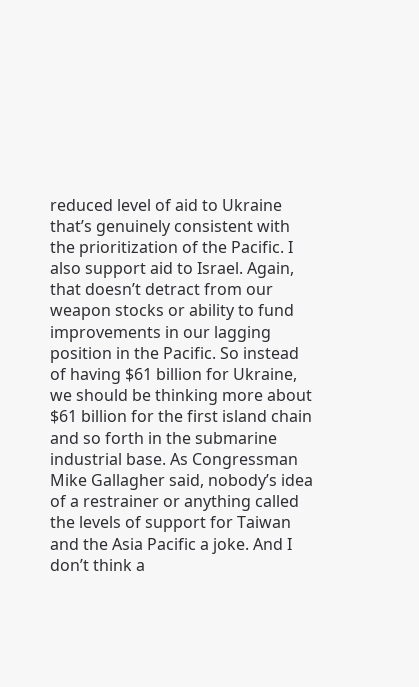reduced level of aid to Ukraine that’s genuinely consistent with the prioritization of the Pacific. I also support aid to Israel. Again, that doesn’t detract from our weapon stocks or ability to fund improvements in our lagging position in the Pacific. So instead of having $61 billion for Ukraine, we should be thinking more about $61 billion for the first island chain and so forth in the submarine industrial base. As Congressman Mike Gallagher said, nobody’s idea of a restrainer or anything called the levels of support for Taiwan and the Asia Pacific a joke. And I don’t think a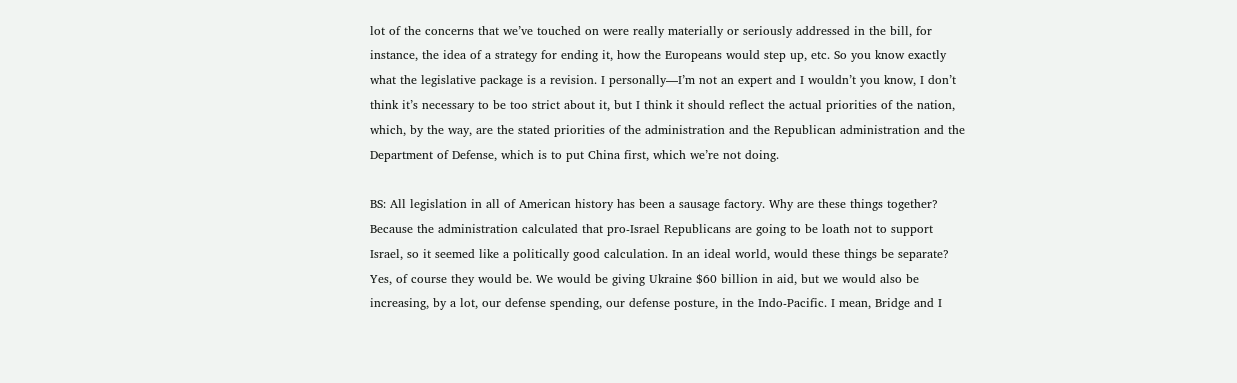lot of the concerns that we’ve touched on were really materially or seriously addressed in the bill, for instance, the idea of a strategy for ending it, how the Europeans would step up, etc. So you know exactly what the legislative package is a revision. I personally—I’m not an expert and I wouldn’t you know, I don’t think it’s necessary to be too strict about it, but I think it should reflect the actual priorities of the nation, which, by the way, are the stated priorities of the administration and the Republican administration and the Department of Defense, which is to put China first, which we’re not doing.

BS: All legislation in all of American history has been a sausage factory. Why are these things together? Because the administration calculated that pro-Israel Republicans are going to be loath not to support Israel, so it seemed like a politically good calculation. In an ideal world, would these things be separate? Yes, of course they would be. We would be giving Ukraine $60 billion in aid, but we would also be increasing, by a lot, our defense spending, our defense posture, in the Indo-Pacific. I mean, Bridge and I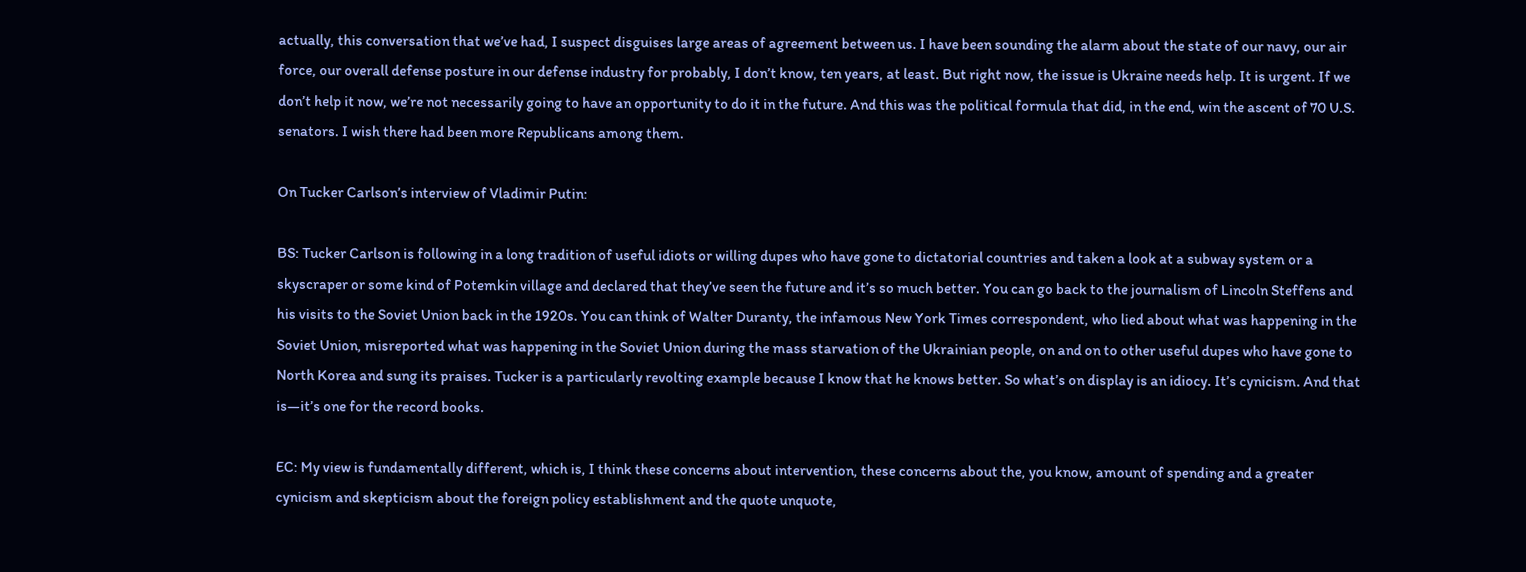actually, this conversation that we’ve had, I suspect disguises large areas of agreement between us. I have been sounding the alarm about the state of our navy, our air force, our overall defense posture in our defense industry for probably, I don’t know, ten years, at least. But right now, the issue is Ukraine needs help. It is urgent. If we don’t help it now, we’re not necessarily going to have an opportunity to do it in the future. And this was the political formula that did, in the end, win the ascent of 70 U.S. senators. I wish there had been more Republicans among them.

On Tucker Carlson’s interview of Vladimir Putin:

BS: Tucker Carlson is following in a long tradition of useful idiots or willing dupes who have gone to dictatorial countries and taken a look at a subway system or a skyscraper or some kind of Potemkin village and declared that they’ve seen the future and it’s so much better. You can go back to the journalism of Lincoln Steffens and his visits to the Soviet Union back in the 1920s. You can think of Walter Duranty, the infamous New York Times correspondent, who lied about what was happening in the Soviet Union, misreported what was happening in the Soviet Union during the mass starvation of the Ukrainian people, on and on to other useful dupes who have gone to North Korea and sung its praises. Tucker is a particularly revolting example because I know that he knows better. So what’s on display is an idiocy. It’s cynicism. And that is—it’s one for the record books.

EC: My view is fundamentally different, which is, I think these concerns about intervention, these concerns about the, you know, amount of spending and a greater cynicism and skepticism about the foreign policy establishment and the quote unquote,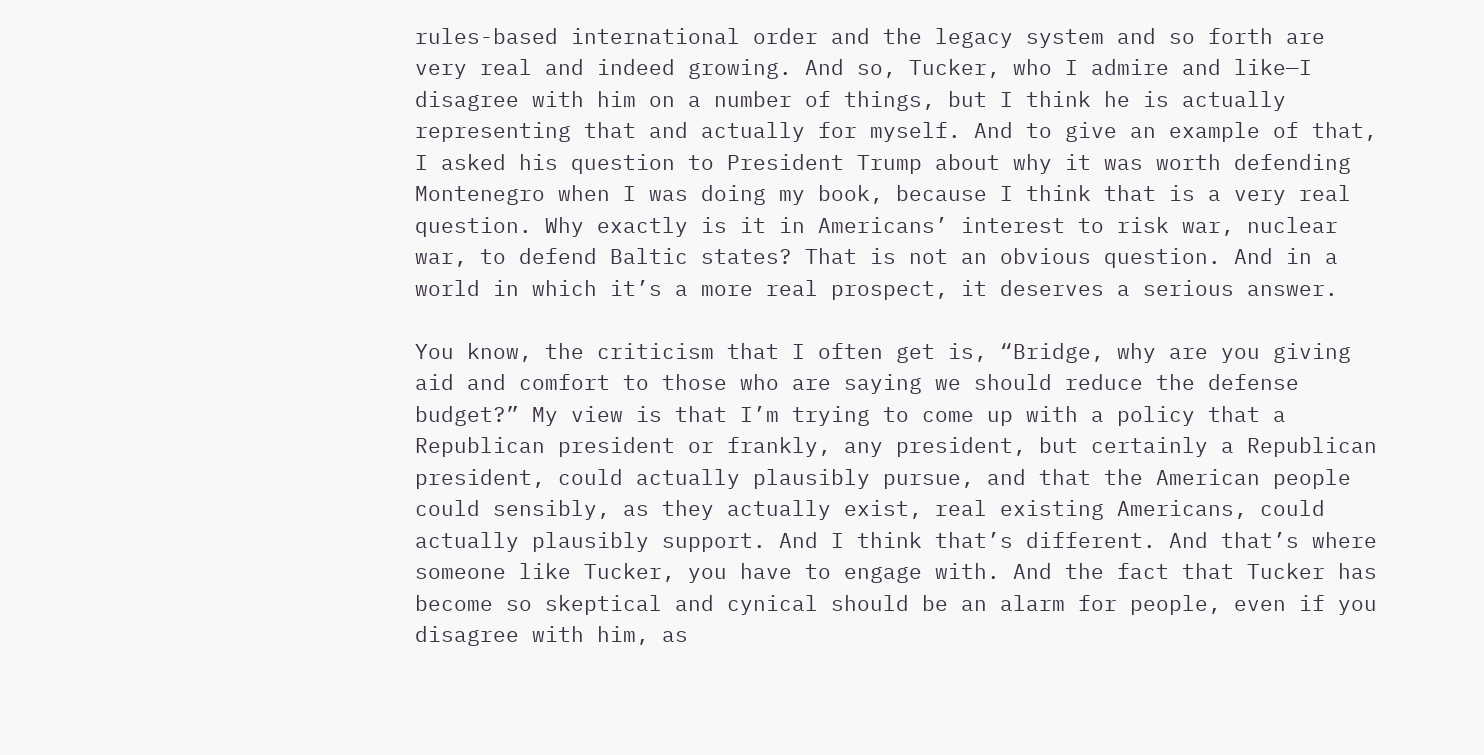rules-based international order and the legacy system and so forth are very real and indeed growing. And so, Tucker, who I admire and like—I disagree with him on a number of things, but I think he is actually representing that and actually for myself. And to give an example of that, I asked his question to President Trump about why it was worth defending Montenegro when I was doing my book, because I think that is a very real question. Why exactly is it in Americans’ interest to risk war, nuclear war, to defend Baltic states? That is not an obvious question. And in a world in which it’s a more real prospect, it deserves a serious answer.

You know, the criticism that I often get is, “Bridge, why are you giving aid and comfort to those who are saying we should reduce the defense budget?” My view is that I’m trying to come up with a policy that a Republican president or frankly, any president, but certainly a Republican president, could actually plausibly pursue, and that the American people could sensibly, as they actually exist, real existing Americans, could actually plausibly support. And I think that’s different. And that’s where someone like Tucker, you have to engage with. And the fact that Tucker has become so skeptical and cynical should be an alarm for people, even if you disagree with him, as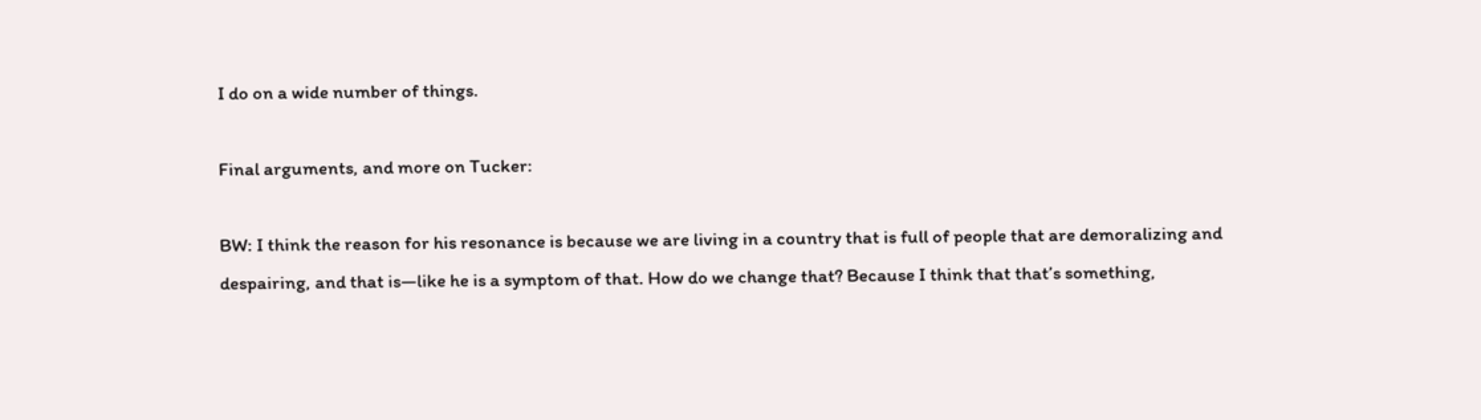I do on a wide number of things.

Final arguments, and more on Tucker:

BW: I think the reason for his resonance is because we are living in a country that is full of people that are demoralizing and despairing, and that is—like he is a symptom of that. How do we change that? Because I think that that’s something,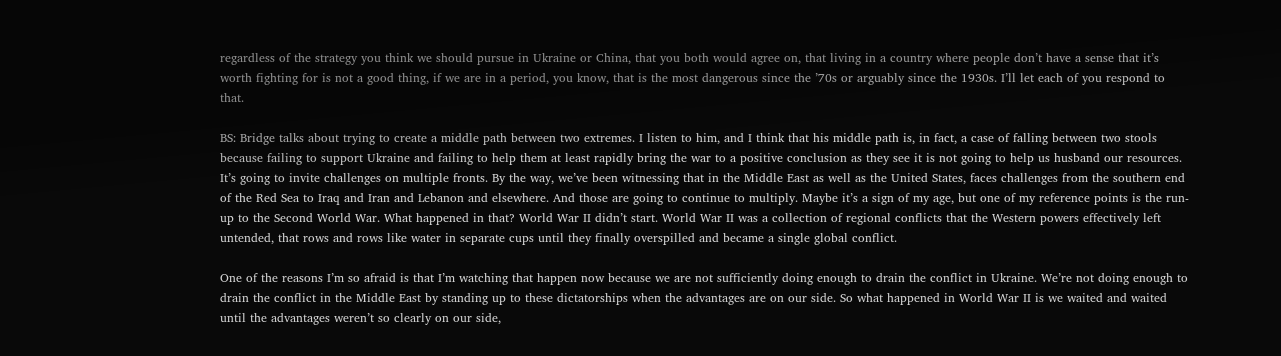regardless of the strategy you think we should pursue in Ukraine or China, that you both would agree on, that living in a country where people don’t have a sense that it’s worth fighting for is not a good thing, if we are in a period, you know, that is the most dangerous since the ’70s or arguably since the 1930s. I’ll let each of you respond to that.

BS: Bridge talks about trying to create a middle path between two extremes. I listen to him, and I think that his middle path is, in fact, a case of falling between two stools because failing to support Ukraine and failing to help them at least rapidly bring the war to a positive conclusion as they see it is not going to help us husband our resources. It’s going to invite challenges on multiple fronts. By the way, we’ve been witnessing that in the Middle East as well as the United States, faces challenges from the southern end of the Red Sea to Iraq and Iran and Lebanon and elsewhere. And those are going to continue to multiply. Maybe it’s a sign of my age, but one of my reference points is the run-up to the Second World War. What happened in that? World War II didn’t start. World War II was a collection of regional conflicts that the Western powers effectively left untended, that rows and rows like water in separate cups until they finally overspilled and became a single global conflict.

One of the reasons I’m so afraid is that I’m watching that happen now because we are not sufficiently doing enough to drain the conflict in Ukraine. We’re not doing enough to drain the conflict in the Middle East by standing up to these dictatorships when the advantages are on our side. So what happened in World War II is we waited and waited until the advantages weren’t so clearly on our side,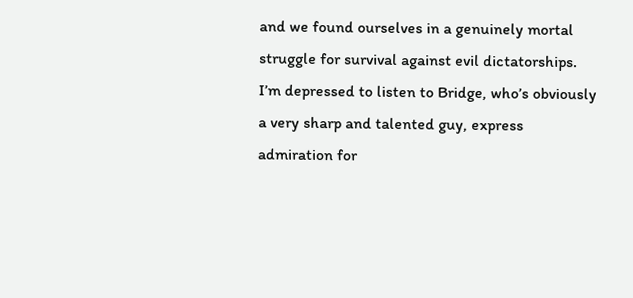and we found ourselves in a genuinely mortal struggle for survival against evil dictatorships. I’m depressed to listen to Bridge, who’s obviously a very sharp and talented guy, express admiration for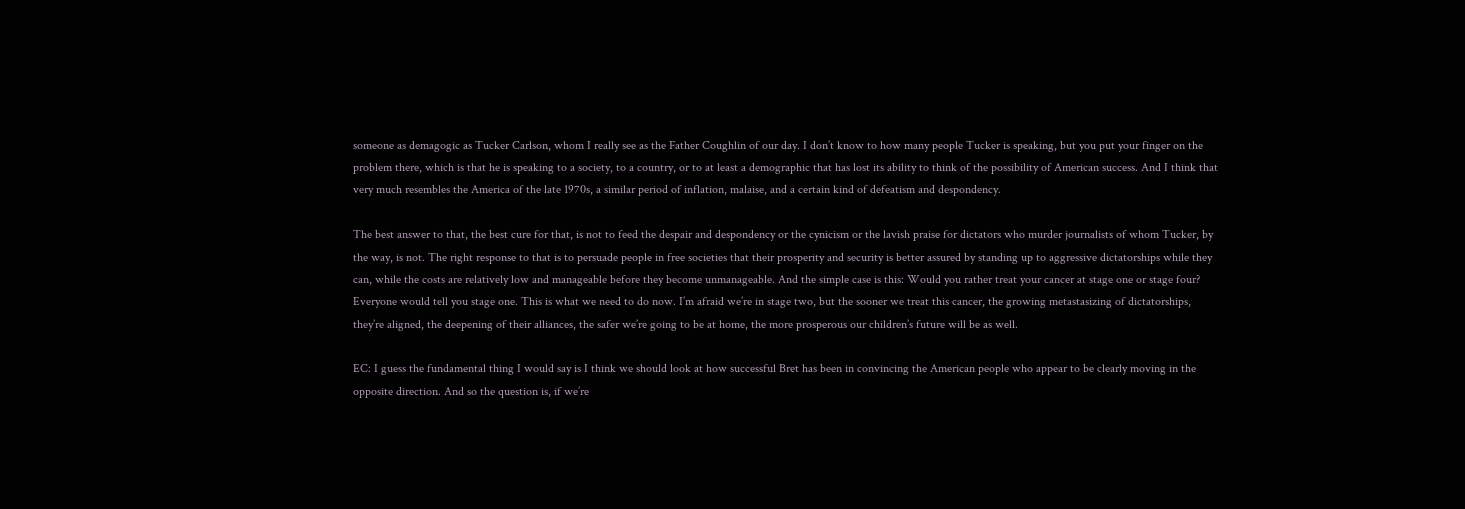someone as demagogic as Tucker Carlson, whom I really see as the Father Coughlin of our day. I don’t know to how many people Tucker is speaking, but you put your finger on the problem there, which is that he is speaking to a society, to a country, or to at least a demographic that has lost its ability to think of the possibility of American success. And I think that very much resembles the America of the late 1970s, a similar period of inflation, malaise, and a certain kind of defeatism and despondency.

The best answer to that, the best cure for that, is not to feed the despair and despondency or the cynicism or the lavish praise for dictators who murder journalists of whom Tucker, by the way, is not. The right response to that is to persuade people in free societies that their prosperity and security is better assured by standing up to aggressive dictatorships while they can, while the costs are relatively low and manageable before they become unmanageable. And the simple case is this: Would you rather treat your cancer at stage one or stage four? Everyone would tell you stage one. This is what we need to do now. I’m afraid we’re in stage two, but the sooner we treat this cancer, the growing metastasizing of dictatorships, they’re aligned, the deepening of their alliances, the safer we’re going to be at home, the more prosperous our children’s future will be as well.

EC: I guess the fundamental thing I would say is I think we should look at how successful Bret has been in convincing the American people who appear to be clearly moving in the opposite direction. And so the question is, if we’re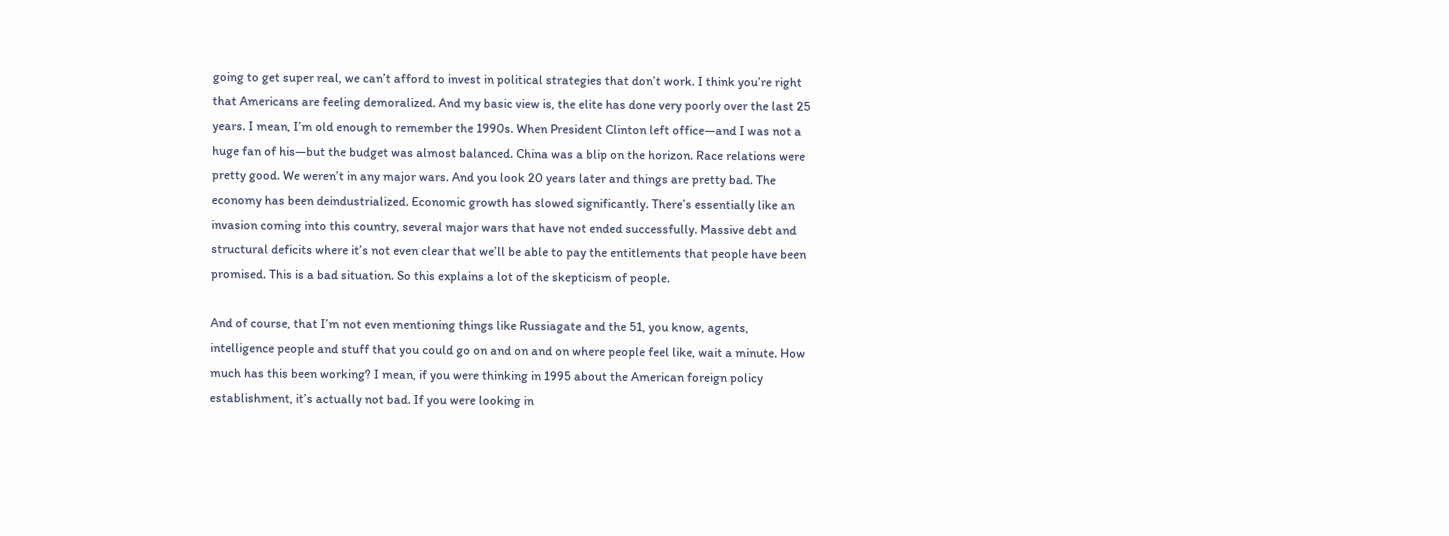going to get super real, we can’t afford to invest in political strategies that don’t work. I think you’re right that Americans are feeling demoralized. And my basic view is, the elite has done very poorly over the last 25 years. I mean, I’m old enough to remember the 1990s. When President Clinton left office—and I was not a huge fan of his—but the budget was almost balanced. China was a blip on the horizon. Race relations were pretty good. We weren’t in any major wars. And you look 20 years later and things are pretty bad. The economy has been deindustrialized. Economic growth has slowed significantly. There’s essentially like an invasion coming into this country, several major wars that have not ended successfully. Massive debt and structural deficits where it’s not even clear that we’ll be able to pay the entitlements that people have been promised. This is a bad situation. So this explains a lot of the skepticism of people.

And of course, that I’m not even mentioning things like Russiagate and the 51, you know, agents, intelligence people and stuff that you could go on and on and on where people feel like, wait a minute. How much has this been working? I mean, if you were thinking in 1995 about the American foreign policy establishment, it’s actually not bad. If you were looking in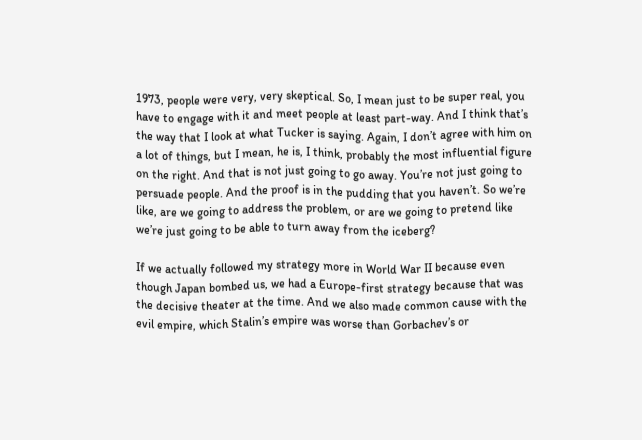1973, people were very, very skeptical. So, I mean just to be super real, you have to engage with it and meet people at least part-way. And I think that’s the way that I look at what Tucker is saying. Again, I don’t agree with him on a lot of things, but I mean, he is, I think, probably the most influential figure on the right. And that is not just going to go away. You’re not just going to persuade people. And the proof is in the pudding that you haven’t. So we’re like, are we going to address the problem, or are we going to pretend like we’re just going to be able to turn away from the iceberg?

If we actually followed my strategy more in World War II because even though Japan bombed us, we had a Europe-first strategy because that was the decisive theater at the time. And we also made common cause with the evil empire, which Stalin’s empire was worse than Gorbachev’s or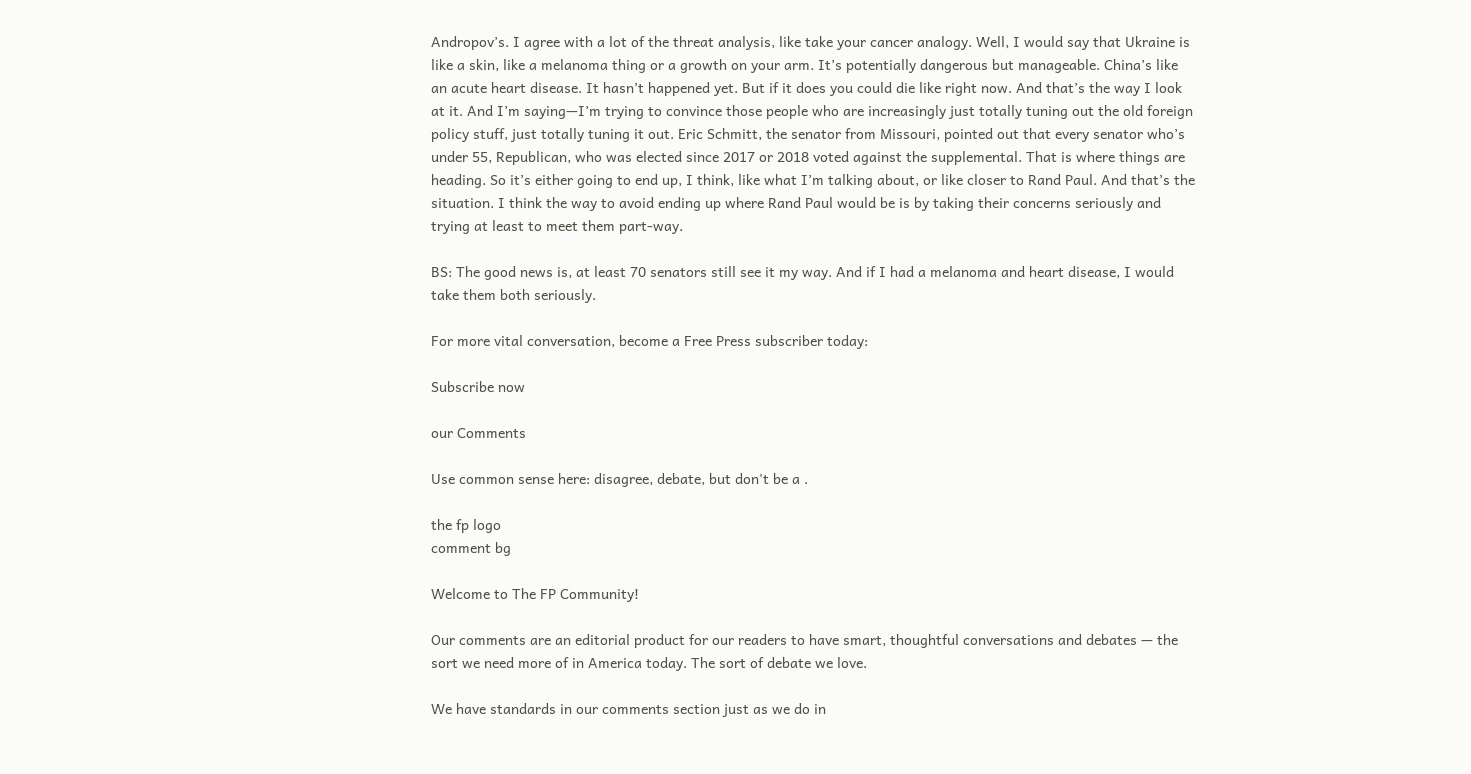Andropov’s. I agree with a lot of the threat analysis, like take your cancer analogy. Well, I would say that Ukraine is like a skin, like a melanoma thing or a growth on your arm. It’s potentially dangerous but manageable. China’s like an acute heart disease. It hasn’t happened yet. But if it does you could die like right now. And that’s the way I look at it. And I’m saying—I’m trying to convince those people who are increasingly just totally tuning out the old foreign policy stuff, just totally tuning it out. Eric Schmitt, the senator from Missouri, pointed out that every senator who’s under 55, Republican, who was elected since 2017 or 2018 voted against the supplemental. That is where things are heading. So it’s either going to end up, I think, like what I’m talking about, or like closer to Rand Paul. And that’s the situation. I think the way to avoid ending up where Rand Paul would be is by taking their concerns seriously and trying at least to meet them part-way.

BS: The good news is, at least 70 senators still see it my way. And if I had a melanoma and heart disease, I would take them both seriously.

For more vital conversation, become a Free Press subscriber today:

Subscribe now

our Comments

Use common sense here: disagree, debate, but don't be a .

the fp logo
comment bg

Welcome to The FP Community!

Our comments are an editorial product for our readers to have smart, thoughtful conversations and debates — the sort we need more of in America today. The sort of debate we love.

We have standards in our comments section just as we do in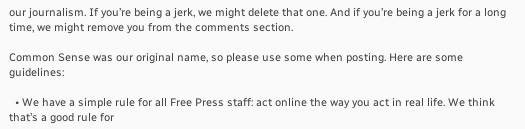our journalism. If you’re being a jerk, we might delete that one. And if you’re being a jerk for a long time, we might remove you from the comments section.

Common Sense was our original name, so please use some when posting. Here are some guidelines:

  • We have a simple rule for all Free Press staff: act online the way you act in real life. We think that’s a good rule for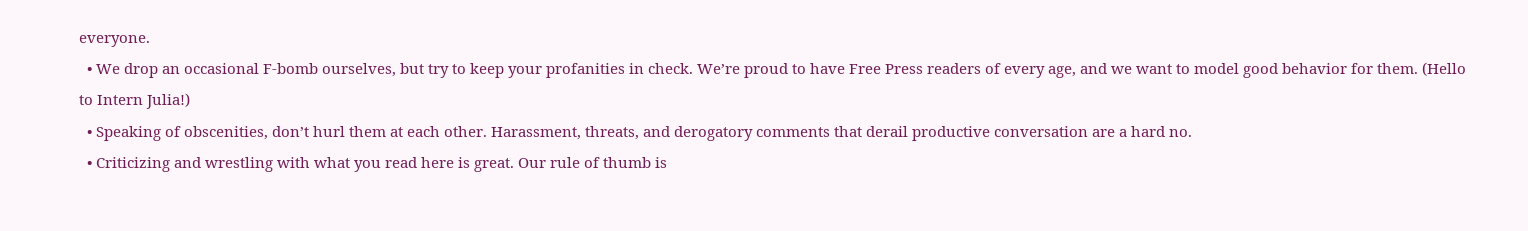everyone.
  • We drop an occasional F-bomb ourselves, but try to keep your profanities in check. We’re proud to have Free Press readers of every age, and we want to model good behavior for them. (Hello to Intern Julia!)
  • Speaking of obscenities, don’t hurl them at each other. Harassment, threats, and derogatory comments that derail productive conversation are a hard no.
  • Criticizing and wrestling with what you read here is great. Our rule of thumb is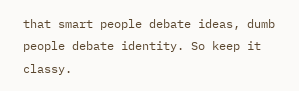that smart people debate ideas, dumb people debate identity. So keep it classy.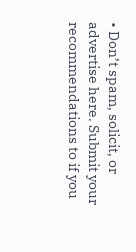• Don’t spam, solicit, or advertise here. Submit your recommendations to if you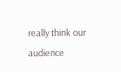really think our audience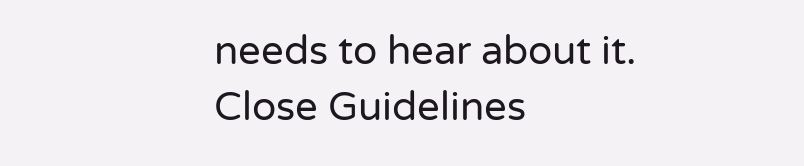needs to hear about it.
Close Guidelines